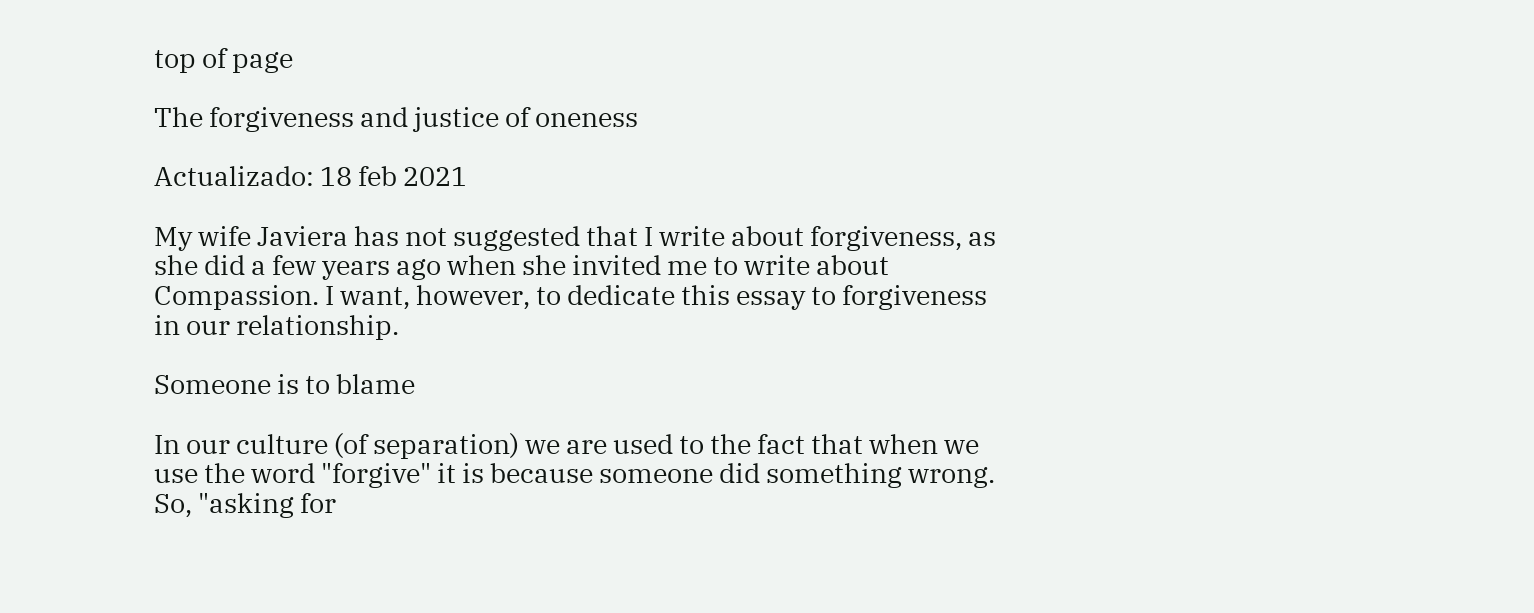top of page

The forgiveness and justice of oneness

Actualizado: 18 feb 2021

My wife Javiera has not suggested that I write about forgiveness, as she did a few years ago when she invited me to write about Compassion. I want, however, to dedicate this essay to forgiveness in our relationship.

Someone is to blame

In our culture (of separation) we are used to the fact that when we use the word "forgive" it is because someone did something wrong. So, "asking for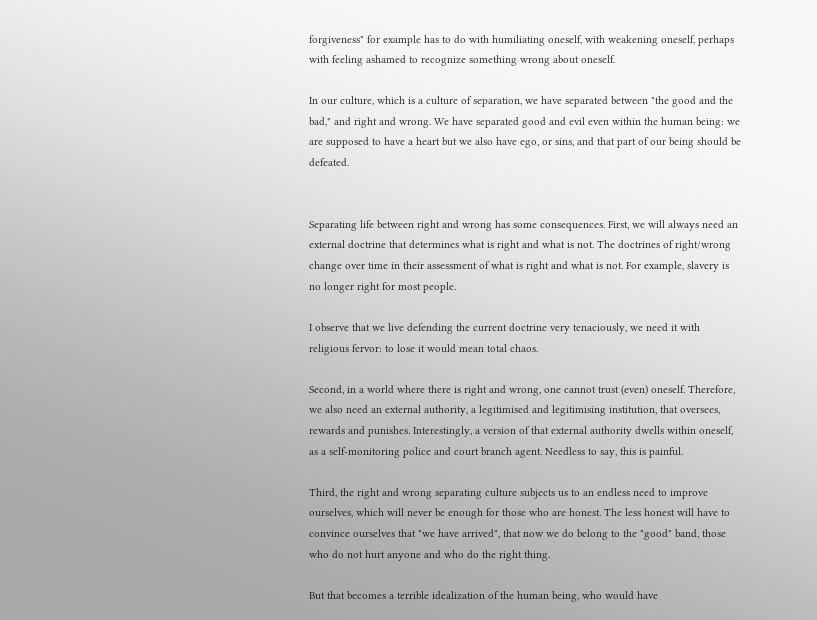forgiveness" for example has to do with humiliating oneself, with weakening oneself, perhaps with feeling ashamed to recognize something wrong about oneself.

In our culture, which is a culture of separation, we have separated between "the good and the bad," and right and wrong. We have separated good and evil even within the human being: we are supposed to have a heart but we also have ego, or sins, and that part of our being should be defeated.


Separating life between right and wrong has some consequences. First, we will always need an external doctrine that determines what is right and what is not. The doctrines of right/wrong change over time in their assessment of what is right and what is not. For example, slavery is no longer right for most people.

I observe that we live defending the current doctrine very tenaciously, we need it with religious fervor: to lose it would mean total chaos.

Second, in a world where there is right and wrong, one cannot trust (even) oneself. Therefore, we also need an external authority, a legitimised and legitimising institution, that oversees, rewards and punishes. Interestingly, a version of that external authority dwells within oneself, as a self-monitoring police and court branch agent. Needless to say, this is painful.

Third, the right and wrong separating culture subjects us to an endless need to improve ourselves, which will never be enough for those who are honest. The less honest will have to convince ourselves that "we have arrived", that now we do belong to the "good" band, those who do not hurt anyone and who do the right thing.

But that becomes a terrible idealization of the human being, who would have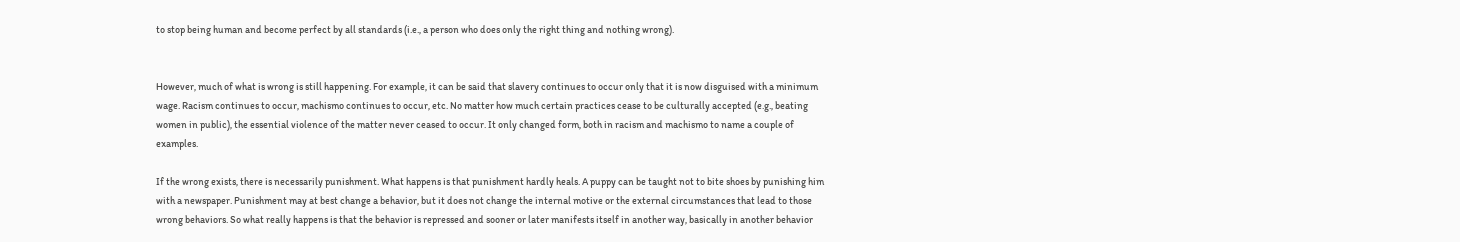to stop being human and become perfect by all standards (i.e., a person who does only the right thing and nothing wrong).


However, much of what is wrong is still happening. For example, it can be said that slavery continues to occur only that it is now disguised with a minimum wage. Racism continues to occur, machismo continues to occur, etc. No matter how much certain practices cease to be culturally accepted (e.g., beating women in public), the essential violence of the matter never ceased to occur. It only changed form, both in racism and machismo to name a couple of examples.

If the wrong exists, there is necessarily punishment. What happens is that punishment hardly heals. A puppy can be taught not to bite shoes by punishing him with a newspaper. Punishment may at best change a behavior, but it does not change the internal motive or the external circumstances that lead to those wrong behaviors. So what really happens is that the behavior is repressed and sooner or later manifests itself in another way, basically in another behavior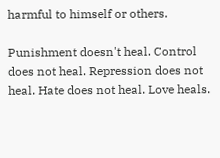harmful to himself or others.

Punishment doesn't heal. Control does not heal. Repression does not heal. Hate does not heal. Love heals.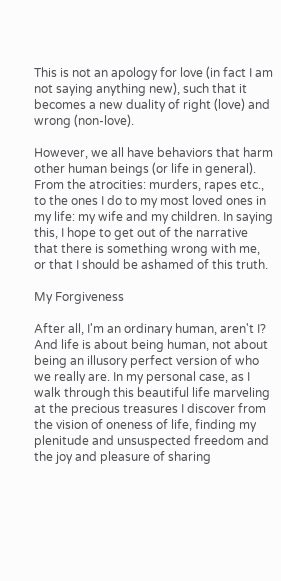This is not an apology for love (in fact I am not saying anything new), such that it becomes a new duality of right (love) and wrong (non-love).

However, we all have behaviors that harm other human beings (or life in general). From the atrocities: murders, rapes etc., to the ones I do to my most loved ones in my life: my wife and my children. In saying this, I hope to get out of the narrative that there is something wrong with me, or that I should be ashamed of this truth.

My Forgiveness

After all, I'm an ordinary human, aren't I? And life is about being human, not about being an illusory perfect version of who we really are. In my personal case, as I walk through this beautiful life marveling at the precious treasures I discover from the vision of oneness of life, finding my plenitude and unsuspected freedom and the joy and pleasure of sharing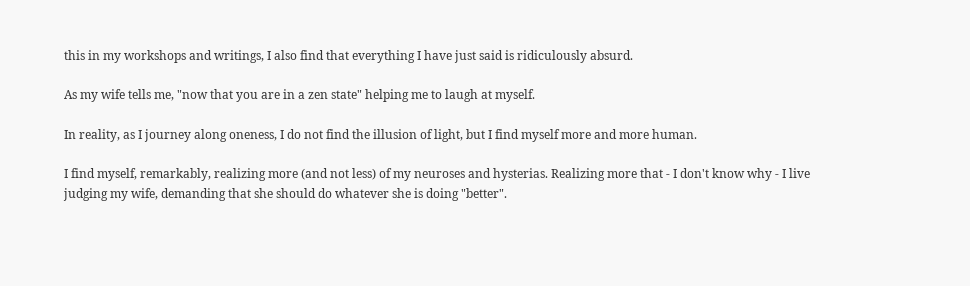this in my workshops and writings, I also find that everything I have just said is ridiculously absurd.

As my wife tells me, "now that you are in a zen state" helping me to laugh at myself.

In reality, as I journey along oneness, I do not find the illusion of light, but I find myself more and more human.

I find myself, remarkably, realizing more (and not less) of my neuroses and hysterias. Realizing more that - I don't know why - I live judging my wife, demanding that she should do whatever she is doing "better".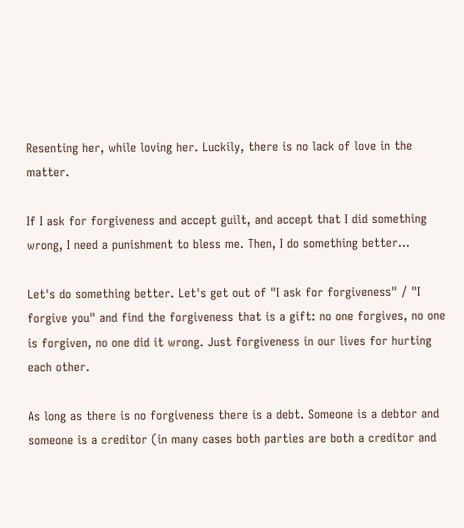Resenting her, while loving her. Luckily, there is no lack of love in the matter.

If I ask for forgiveness and accept guilt, and accept that I did something wrong, I need a punishment to bless me. Then, I do something better...

Let's do something better. Let's get out of "I ask for forgiveness" / "I forgive you" and find the forgiveness that is a gift: no one forgives, no one is forgiven, no one did it wrong. Just forgiveness in our lives for hurting each other.

As long as there is no forgiveness there is a debt. Someone is a debtor and someone is a creditor (in many cases both parties are both a creditor and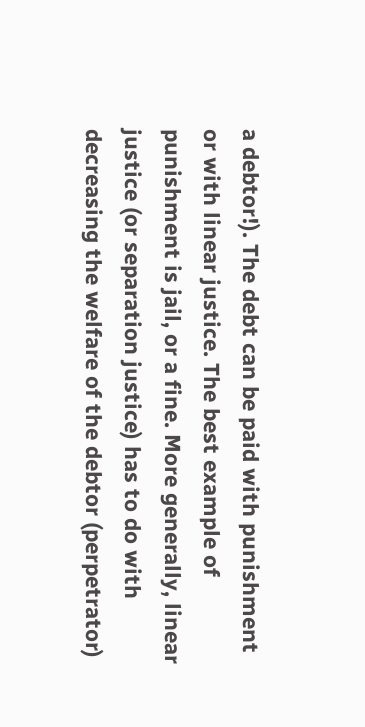a debtor!). The debt can be paid with punishment or with linear justice. The best example of punishment is jail, or a fine. More generally, linear justice (or separation justice) has to do with decreasing the welfare of the debtor (perpetrator)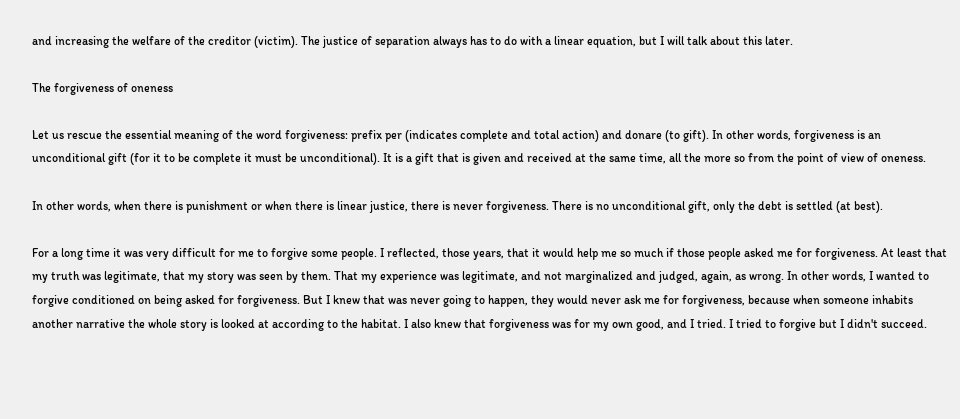and increasing the welfare of the creditor (victim). The justice of separation always has to do with a linear equation, but I will talk about this later.

The forgiveness of oneness

Let us rescue the essential meaning of the word forgiveness: prefix per (indicates complete and total action) and donare (to gift). In other words, forgiveness is an unconditional gift (for it to be complete it must be unconditional). It is a gift that is given and received at the same time, all the more so from the point of view of oneness.

In other words, when there is punishment or when there is linear justice, there is never forgiveness. There is no unconditional gift, only the debt is settled (at best).

For a long time it was very difficult for me to forgive some people. I reflected, those years, that it would help me so much if those people asked me for forgiveness. At least that my truth was legitimate, that my story was seen by them. That my experience was legitimate, and not marginalized and judged, again, as wrong. In other words, I wanted to forgive conditioned on being asked for forgiveness. But I knew that was never going to happen, they would never ask me for forgiveness, because when someone inhabits another narrative the whole story is looked at according to the habitat. I also knew that forgiveness was for my own good, and I tried. I tried to forgive but I didn't succeed.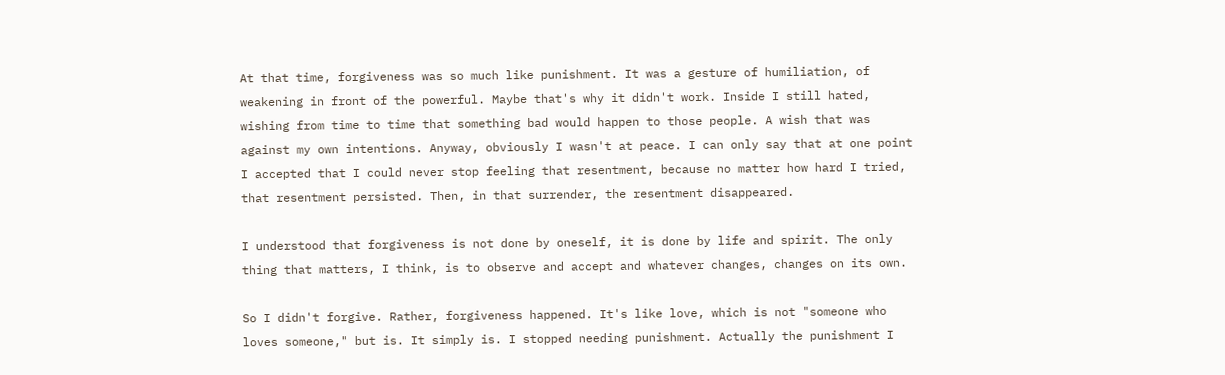At that time, forgiveness was so much like punishment. It was a gesture of humiliation, of weakening in front of the powerful. Maybe that's why it didn't work. Inside I still hated, wishing from time to time that something bad would happen to those people. A wish that was against my own intentions. Anyway, obviously I wasn't at peace. I can only say that at one point I accepted that I could never stop feeling that resentment, because no matter how hard I tried, that resentment persisted. Then, in that surrender, the resentment disappeared.

I understood that forgiveness is not done by oneself, it is done by life and spirit. The only thing that matters, I think, is to observe and accept and whatever changes, changes on its own.

So I didn't forgive. Rather, forgiveness happened. It's like love, which is not "someone who loves someone," but is. It simply is. I stopped needing punishment. Actually the punishment I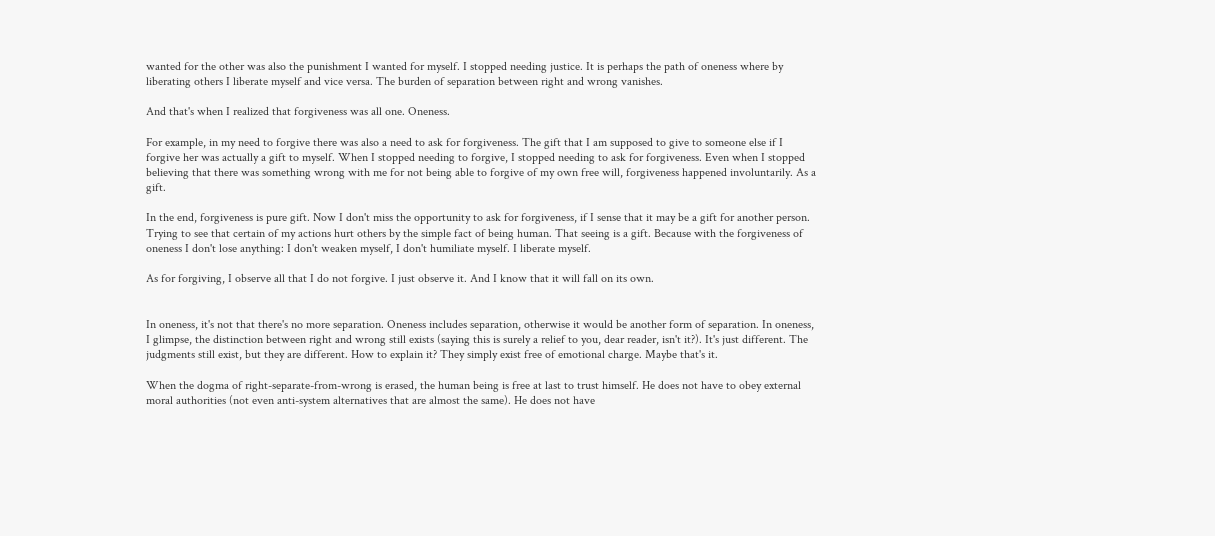wanted for the other was also the punishment I wanted for myself. I stopped needing justice. It is perhaps the path of oneness where by liberating others I liberate myself and vice versa. The burden of separation between right and wrong vanishes.

And that's when I realized that forgiveness was all one. Oneness.

For example, in my need to forgive there was also a need to ask for forgiveness. The gift that I am supposed to give to someone else if I forgive her was actually a gift to myself. When I stopped needing to forgive, I stopped needing to ask for forgiveness. Even when I stopped believing that there was something wrong with me for not being able to forgive of my own free will, forgiveness happened involuntarily. As a gift.

In the end, forgiveness is pure gift. Now I don't miss the opportunity to ask for forgiveness, if I sense that it may be a gift for another person. Trying to see that certain of my actions hurt others by the simple fact of being human. That seeing is a gift. Because with the forgiveness of oneness I don't lose anything: I don't weaken myself, I don't humiliate myself. I liberate myself.

As for forgiving, I observe all that I do not forgive. I just observe it. And I know that it will fall on its own.


In oneness, it's not that there's no more separation. Oneness includes separation, otherwise it would be another form of separation. In oneness, I glimpse, the distinction between right and wrong still exists (saying this is surely a relief to you, dear reader, isn't it?). It's just different. The judgments still exist, but they are different. How to explain it? They simply exist free of emotional charge. Maybe that's it.

When the dogma of right-separate-from-wrong is erased, the human being is free at last to trust himself. He does not have to obey external moral authorities (not even anti-system alternatives that are almost the same). He does not have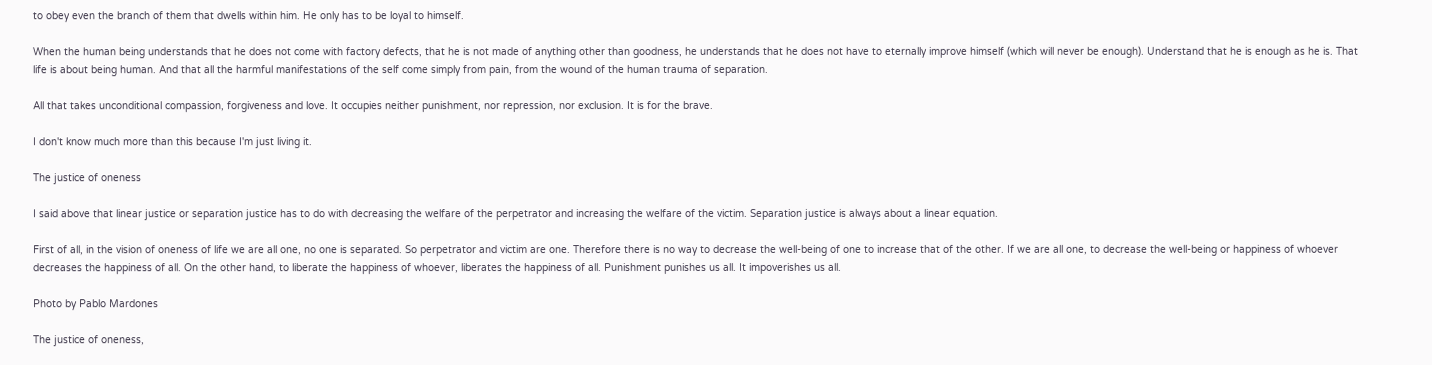to obey even the branch of them that dwells within him. He only has to be loyal to himself.

When the human being understands that he does not come with factory defects, that he is not made of anything other than goodness, he understands that he does not have to eternally improve himself (which will never be enough). Understand that he is enough as he is. That life is about being human. And that all the harmful manifestations of the self come simply from pain, from the wound of the human trauma of separation.

All that takes unconditional compassion, forgiveness and love. It occupies neither punishment, nor repression, nor exclusion. It is for the brave.

I don't know much more than this because I'm just living it.

The justice of oneness

I said above that linear justice or separation justice has to do with decreasing the welfare of the perpetrator and increasing the welfare of the victim. Separation justice is always about a linear equation.

First of all, in the vision of oneness of life we are all one, no one is separated. So perpetrator and victim are one. Therefore there is no way to decrease the well-being of one to increase that of the other. If we are all one, to decrease the well-being or happiness of whoever decreases the happiness of all. On the other hand, to liberate the happiness of whoever, liberates the happiness of all. Punishment punishes us all. It impoverishes us all.

Photo by Pablo Mardones

The justice of oneness,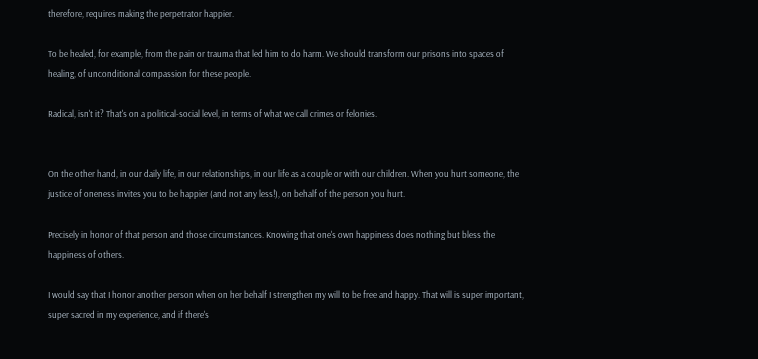therefore, requires making the perpetrator happier.

To be healed, for example, from the pain or trauma that led him to do harm. We should transform our prisons into spaces of healing, of unconditional compassion for these people.

Radical, isn't it? That's on a political-social level, in terms of what we call crimes or felonies.


On the other hand, in our daily life, in our relationships, in our life as a couple or with our children. When you hurt someone, the justice of oneness invites you to be happier (and not any less!), on behalf of the person you hurt.

Precisely in honor of that person and those circumstances. Knowing that one's own happiness does nothing but bless the happiness of others.

I would say that I honor another person when on her behalf I strengthen my will to be free and happy. That will is super important, super sacred in my experience, and if there's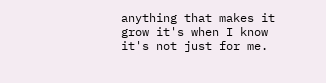anything that makes it grow it's when I know it's not just for me.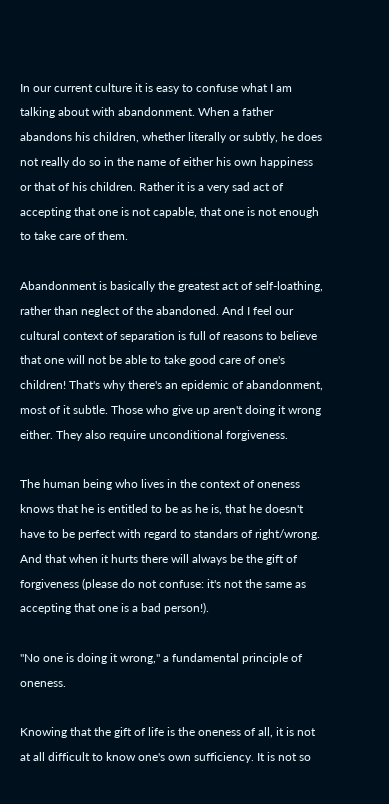In our current culture it is easy to confuse what I am talking about with abandonment. When a father abandons his children, whether literally or subtly, he does not really do so in the name of either his own happiness or that of his children. Rather it is a very sad act of accepting that one is not capable, that one is not enough to take care of them.

Abandonment is basically the greatest act of self-loathing, rather than neglect of the abandoned. And I feel our cultural context of separation is full of reasons to believe that one will not be able to take good care of one's children! That's why there's an epidemic of abandonment, most of it subtle. Those who give up aren't doing it wrong either. They also require unconditional forgiveness.

The human being who lives in the context of oneness knows that he is entitled to be as he is, that he doesn't have to be perfect with regard to standars of right/wrong. And that when it hurts there will always be the gift of forgiveness (please do not confuse: it's not the same as accepting that one is a bad person!).

"No one is doing it wrong," a fundamental principle of oneness.

Knowing that the gift of life is the oneness of all, it is not at all difficult to know one's own sufficiency. It is not so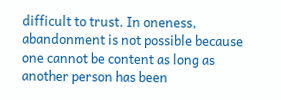difficult to trust. In oneness, abandonment is not possible because one cannot be content as long as another person has been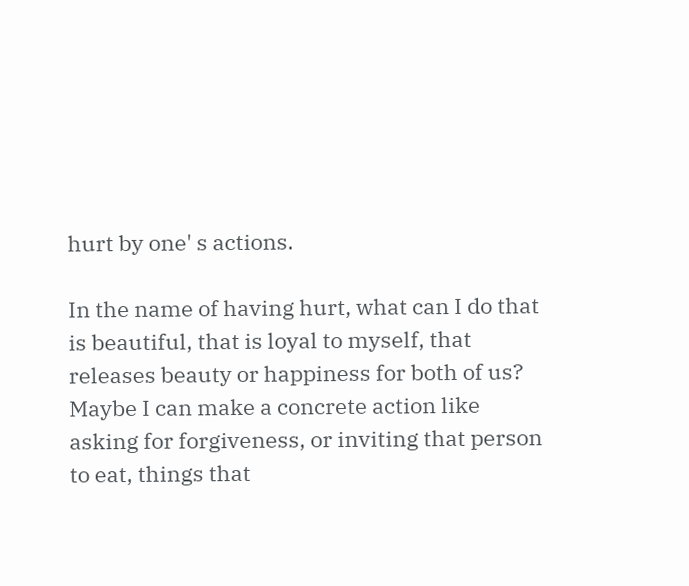hurt by one' s actions.

In the name of having hurt, what can I do that is beautiful, that is loyal to myself, that releases beauty or happiness for both of us? Maybe I can make a concrete action like asking for forgiveness, or inviting that person to eat, things that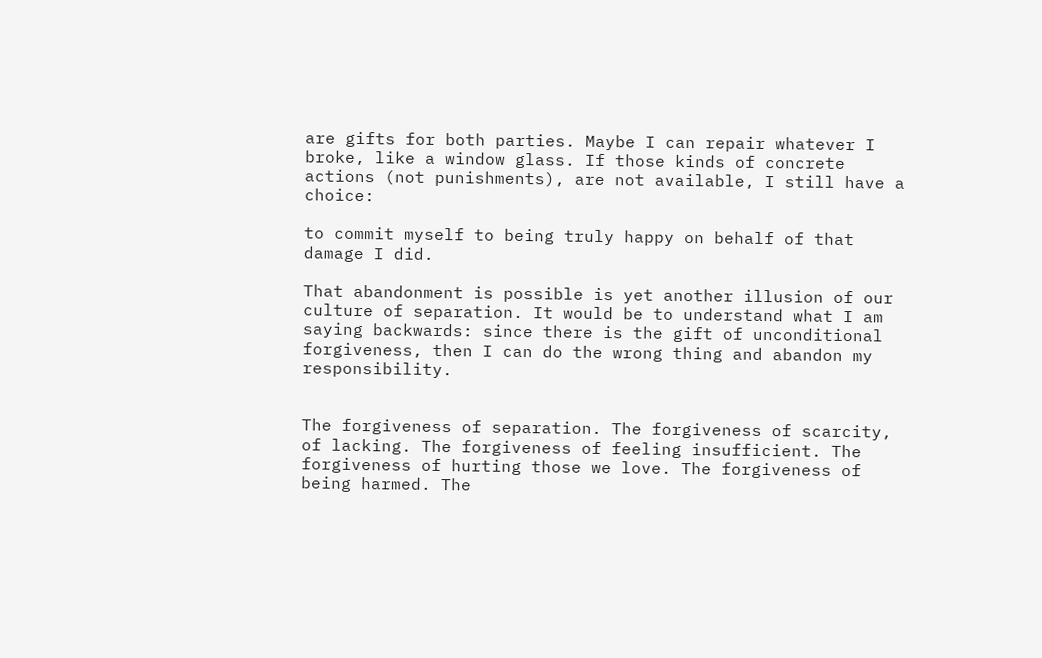are gifts for both parties. Maybe I can repair whatever I broke, like a window glass. If those kinds of concrete actions (not punishments), are not available, I still have a choice:

to commit myself to being truly happy on behalf of that damage I did.

That abandonment is possible is yet another illusion of our culture of separation. It would be to understand what I am saying backwards: since there is the gift of unconditional forgiveness, then I can do the wrong thing and abandon my responsibility.


The forgiveness of separation. The forgiveness of scarcity, of lacking. The forgiveness of feeling insufficient. The forgiveness of hurting those we love. The forgiveness of being harmed. The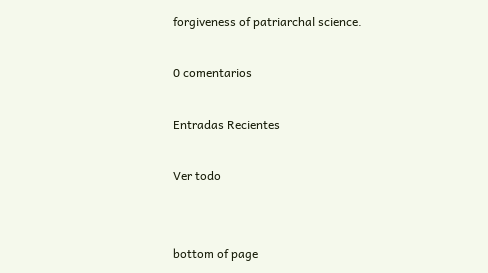forgiveness of patriarchal science.

0 comentarios

Entradas Recientes

Ver todo


bottom of page